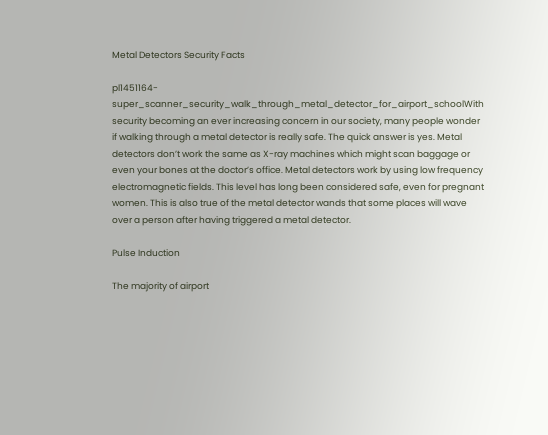Metal Detectors Security Facts

pl1451164-super_scanner_security_walk_through_metal_detector_for_airport_schoolWith security becoming an ever increasing concern in our society, many people wonder if walking through a metal detector is really safe. The quick answer is yes. Metal detectors don’t work the same as X-ray machines which might scan baggage or even your bones at the doctor’s office. Metal detectors work by using low frequency electromagnetic fields. This level has long been considered safe, even for pregnant women. This is also true of the metal detector wands that some places will wave over a person after having triggered a metal detector.

Pulse Induction

The majority of airport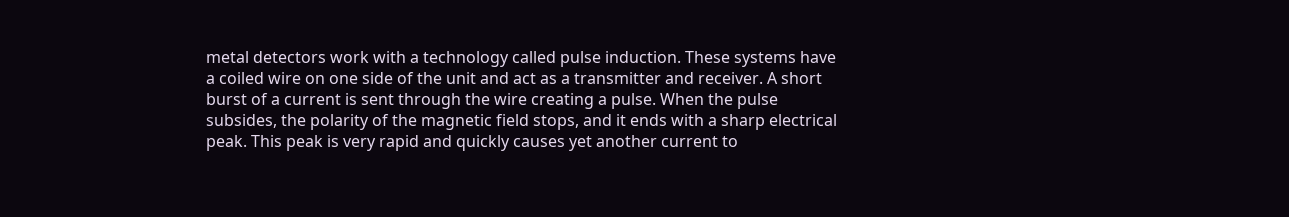metal detectors work with a technology called pulse induction. These systems have a coiled wire on one side of the unit and act as a transmitter and receiver. A short burst of a current is sent through the wire creating a pulse. When the pulse subsides, the polarity of the magnetic field stops, and it ends with a sharp electrical peak. This peak is very rapid and quickly causes yet another current to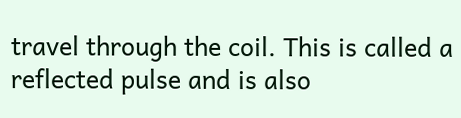travel through the coil. This is called a reflected pulse and is also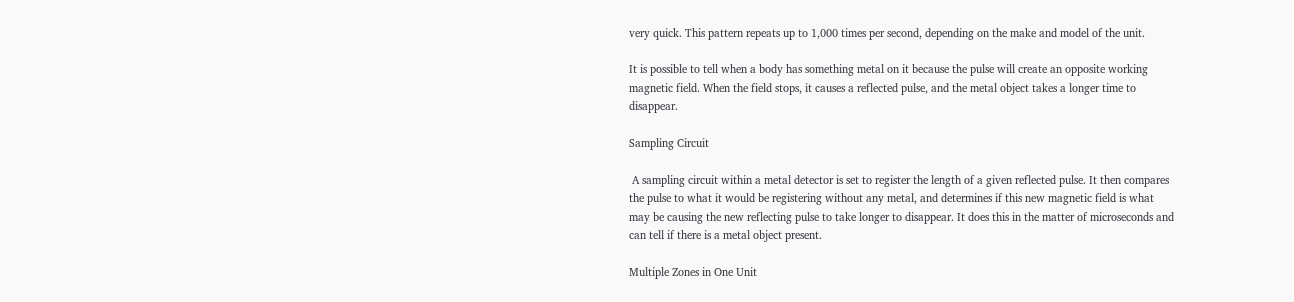very quick. This pattern repeats up to 1,000 times per second, depending on the make and model of the unit.

It is possible to tell when a body has something metal on it because the pulse will create an opposite working magnetic field. When the field stops, it causes a reflected pulse, and the metal object takes a longer time to disappear.

Sampling Circuit

 A sampling circuit within a metal detector is set to register the length of a given reflected pulse. It then compares the pulse to what it would be registering without any metal, and determines if this new magnetic field is what may be causing the new reflecting pulse to take longer to disappear. It does this in the matter of microseconds and can tell if there is a metal object present.

Multiple Zones in One Unit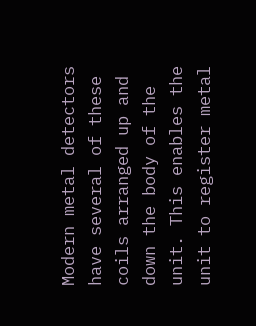Modern metal detectors have several of these coils arranged up and down the body of the unit. This enables the unit to register metal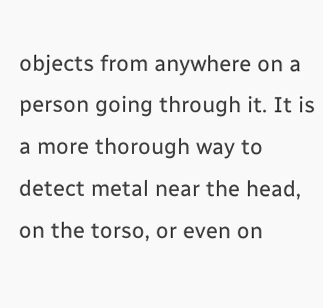objects from anywhere on a person going through it. It is a more thorough way to detect metal near the head, on the torso, or even on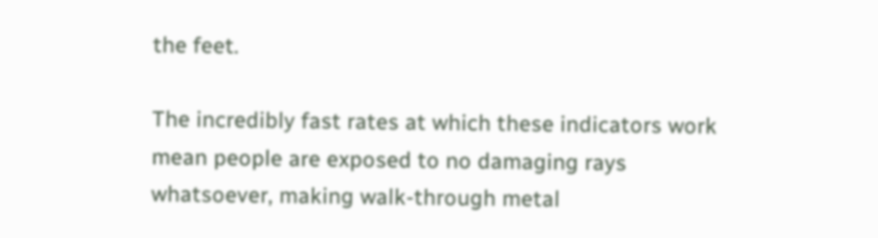the feet.

The incredibly fast rates at which these indicators work mean people are exposed to no damaging rays whatsoever, making walk-through metal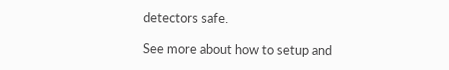detectors safe.

See more about how to setup and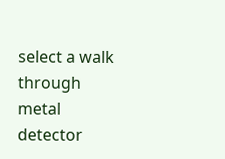select a walk through metal detector